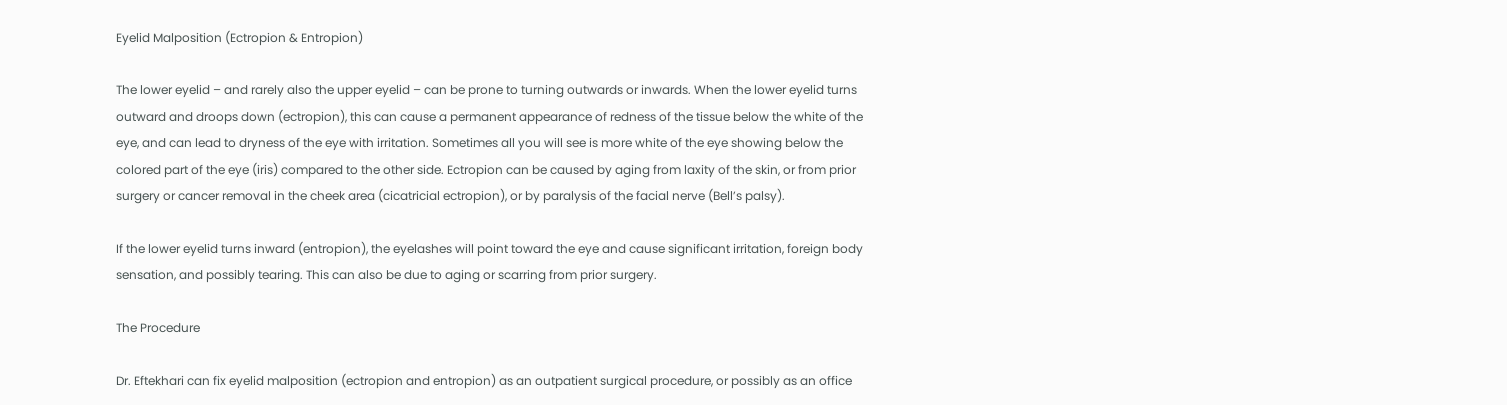Eyelid Malposition (Ectropion & Entropion)

The lower eyelid – and rarely also the upper eyelid – can be prone to turning outwards or inwards. When the lower eyelid turns outward and droops down (ectropion), this can cause a permanent appearance of redness of the tissue below the white of the eye, and can lead to dryness of the eye with irritation. Sometimes all you will see is more white of the eye showing below the colored part of the eye (iris) compared to the other side. Ectropion can be caused by aging from laxity of the skin, or from prior surgery or cancer removal in the cheek area (cicatricial ectropion), or by paralysis of the facial nerve (Bell’s palsy).

If the lower eyelid turns inward (entropion), the eyelashes will point toward the eye and cause significant irritation, foreign body sensation, and possibly tearing. This can also be due to aging or scarring from prior surgery.

The Procedure

Dr. Eftekhari can fix eyelid malposition (ectropion and entropion) as an outpatient surgical procedure, or possibly as an office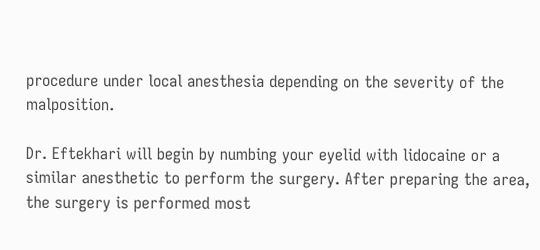procedure under local anesthesia depending on the severity of the malposition.

Dr. Eftekhari will begin by numbing your eyelid with lidocaine or a similar anesthetic to perform the surgery. After preparing the area, the surgery is performed most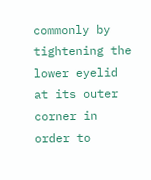commonly by tightening the lower eyelid at its outer corner in order to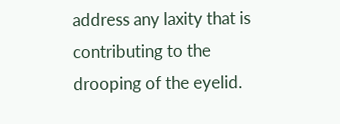address any laxity that is contributing to the drooping of the eyelid.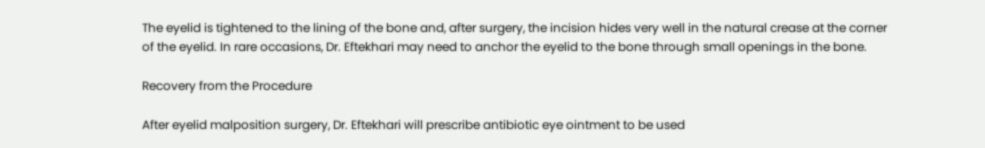The eyelid is tightened to the lining of the bone and, after surgery, the incision hides very well in the natural crease at the corner of the eyelid. In rare occasions, Dr. Eftekhari may need to anchor the eyelid to the bone through small openings in the bone.

Recovery from the Procedure

After eyelid malposition surgery, Dr. Eftekhari will prescribe antibiotic eye ointment to be used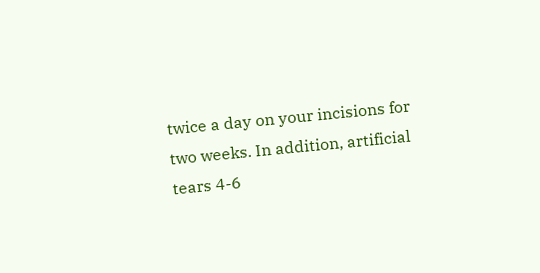twice a day on your incisions for two weeks. In addition, artificial tears 4-6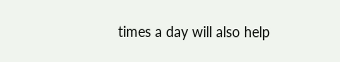times a day will also help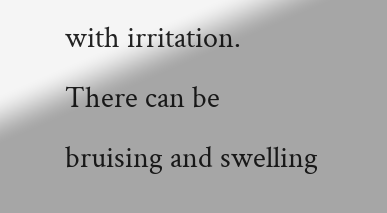with irritation. There can be bruising and swelling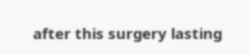after this surgery lasting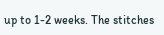up to 1-2 weeks. The stitches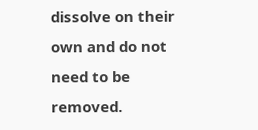dissolve on their own and do not need to be removed.